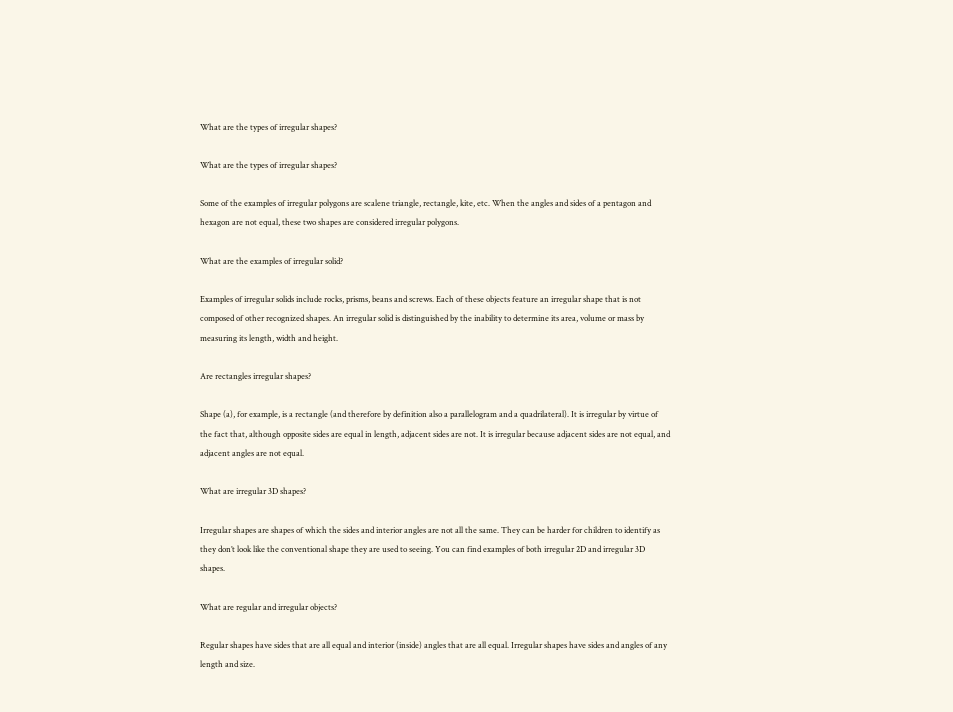What are the types of irregular shapes?

What are the types of irregular shapes?

Some of the examples of irregular polygons are scalene triangle, rectangle, kite, etc. When the angles and sides of a pentagon and hexagon are not equal, these two shapes are considered irregular polygons.

What are the examples of irregular solid?

Examples of irregular solids include rocks, prisms, beans and screws. Each of these objects feature an irregular shape that is not composed of other recognized shapes. An irregular solid is distinguished by the inability to determine its area, volume or mass by measuring its length, width and height.

Are rectangles irregular shapes?

Shape (a), for example, is a rectangle (and therefore by definition also a parallelogram and a quadrilateral). It is irregular by virtue of the fact that, although opposite sides are equal in length, adjacent sides are not. It is irregular because adjacent sides are not equal, and adjacent angles are not equal.

What are irregular 3D shapes?

Irregular shapes are shapes of which the sides and interior angles are not all the same. They can be harder for children to identify as they don’t look like the conventional shape they are used to seeing. You can find examples of both irregular 2D and irregular 3D shapes.

What are regular and irregular objects?

Regular shapes have sides that are all equal and interior (inside) angles that are all equal. Irregular shapes have sides and angles of any length and size.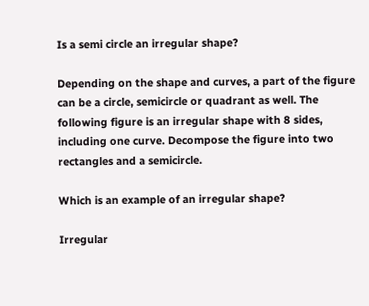Is a semi circle an irregular shape?

Depending on the shape and curves, a part of the figure can be a circle, semicircle or quadrant as well. The following figure is an irregular shape with 8 sides, including one curve. Decompose the figure into two rectangles and a semicircle.

Which is an example of an irregular shape?

Irregular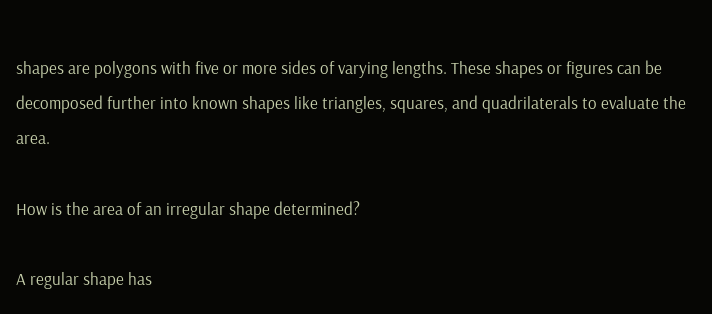shapes are polygons with five or more sides of varying lengths. These shapes or figures can be decomposed further into known shapes like triangles, squares, and quadrilaterals to evaluate the area.

How is the area of an irregular shape determined?

A regular shape has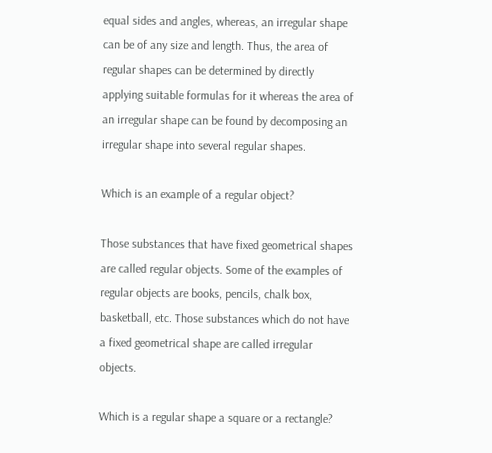equal sides and angles, whereas, an irregular shape can be of any size and length. Thus, the area of regular shapes can be determined by directly applying suitable formulas for it whereas the area of an irregular shape can be found by decomposing an irregular shape into several regular shapes.

Which is an example of a regular object?

Those substances that have fixed geometrical shapes are called regular objects. Some of the examples of regular objects are books, pencils, chalk box, basketball, etc. Those substances which do not have a fixed geometrical shape are called irregular objects.

Which is a regular shape a square or a rectangle?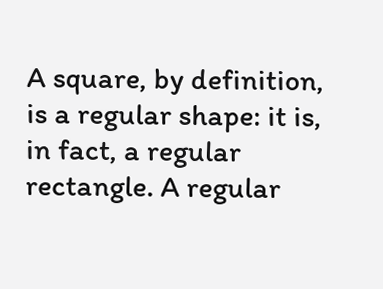A square, by definition, is a regular shape: it is, in fact, a regular rectangle. A regular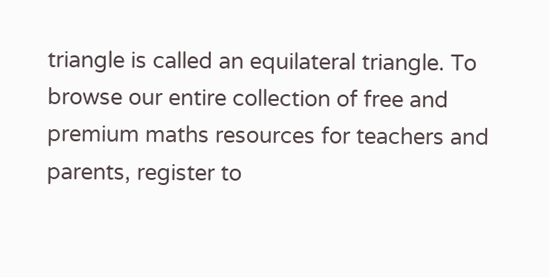triangle is called an equilateral triangle. To browse our entire collection of free and premium maths resources for teachers and parents, register to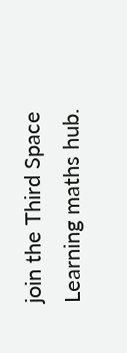join the Third Space Learning maths hub.